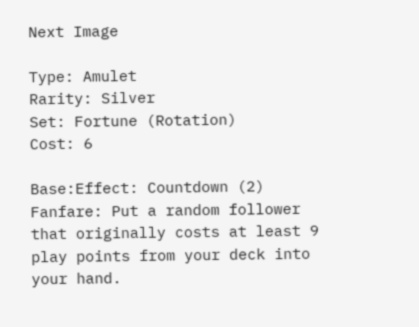Next Image

Type: Amulet
Rarity: Silver
Set: Fortune (Rotation)
Cost: 6

Base:Effect: Countdown (2)
Fanfare: Put a random follower that originally costs at least 9 play points from your deck into your hand.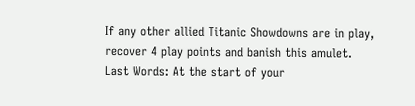If any other allied Titanic Showdowns are in play, recover 4 play points and banish this amulet.
Last Words: At the start of your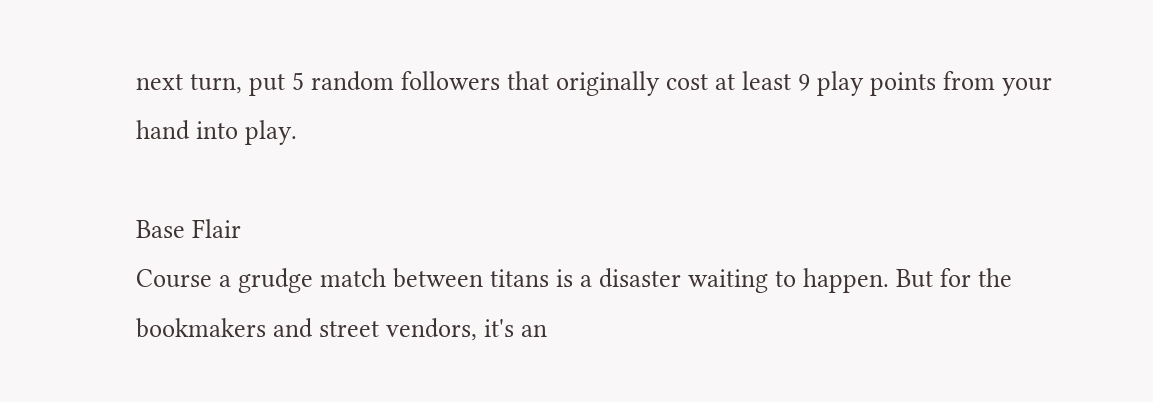next turn, put 5 random followers that originally cost at least 9 play points from your hand into play.

Base Flair
Course a grudge match between titans is a disaster waiting to happen. But for the bookmakers and street vendors, it's an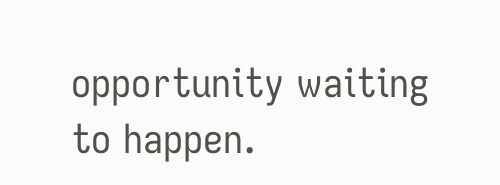opportunity waiting to happen.